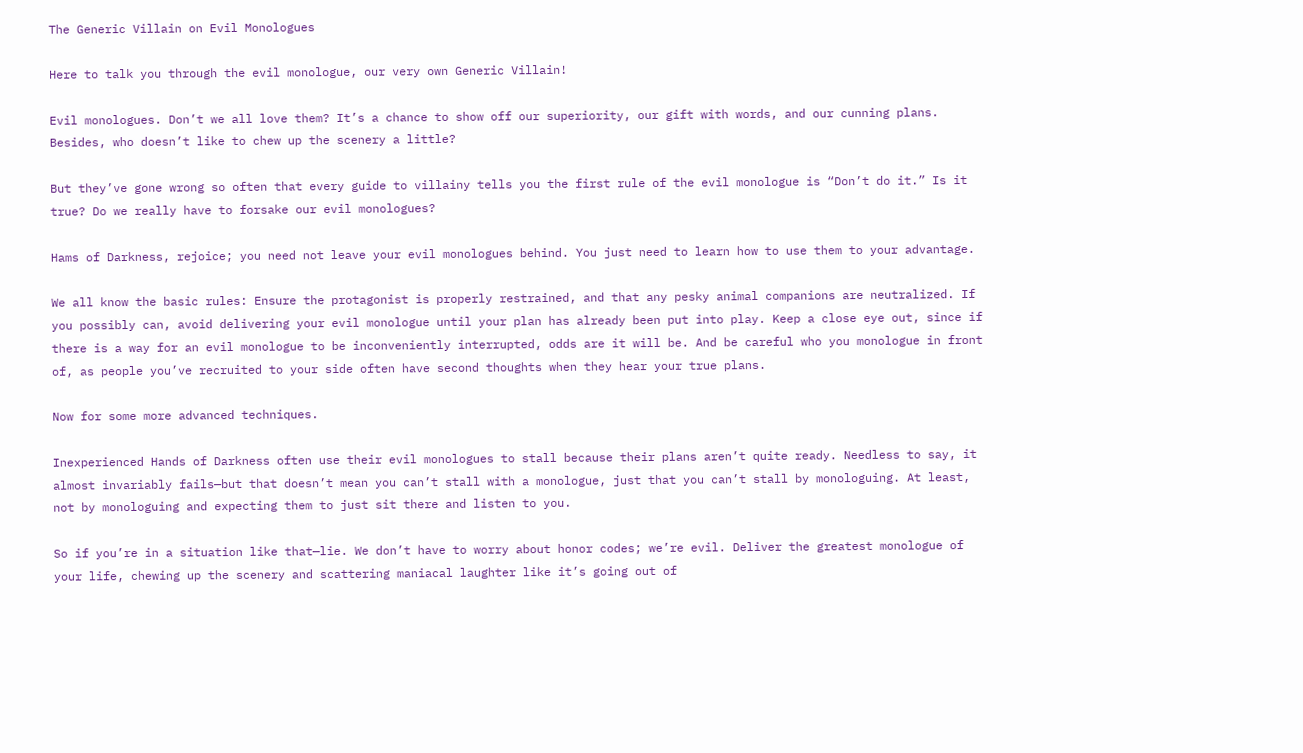The Generic Villain on Evil Monologues

Here to talk you through the evil monologue, our very own Generic Villain!

Evil monologues. Don’t we all love them? It’s a chance to show off our superiority, our gift with words, and our cunning plans. Besides, who doesn’t like to chew up the scenery a little?

But they’ve gone wrong so often that every guide to villainy tells you the first rule of the evil monologue is “Don’t do it.” Is it true? Do we really have to forsake our evil monologues?

Hams of Darkness, rejoice; you need not leave your evil monologues behind. You just need to learn how to use them to your advantage.

We all know the basic rules: Ensure the protagonist is properly restrained, and that any pesky animal companions are neutralized. If you possibly can, avoid delivering your evil monologue until your plan has already been put into play. Keep a close eye out, since if there is a way for an evil monologue to be inconveniently interrupted, odds are it will be. And be careful who you monologue in front of, as people you’ve recruited to your side often have second thoughts when they hear your true plans.

Now for some more advanced techniques.

Inexperienced Hands of Darkness often use their evil monologues to stall because their plans aren’t quite ready. Needless to say, it almost invariably fails—but that doesn’t mean you can’t stall with a monologue, just that you can’t stall by monologuing. At least, not by monologuing and expecting them to just sit there and listen to you.

So if you’re in a situation like that—lie. We don’t have to worry about honor codes; we’re evil. Deliver the greatest monologue of your life, chewing up the scenery and scattering maniacal laughter like it’s going out of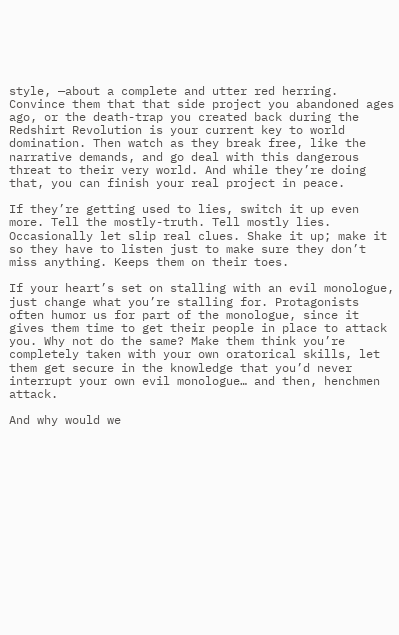style, —about a complete and utter red herring. Convince them that that side project you abandoned ages ago, or the death-trap you created back during the Redshirt Revolution is your current key to world domination. Then watch as they break free, like the narrative demands, and go deal with this dangerous threat to their very world. And while they’re doing that, you can finish your real project in peace.

If they’re getting used to lies, switch it up even more. Tell the mostly-truth. Tell mostly lies. Occasionally let slip real clues. Shake it up; make it so they have to listen just to make sure they don’t miss anything. Keeps them on their toes.

If your heart’s set on stalling with an evil monologue, just change what you’re stalling for. Protagonists often humor us for part of the monologue, since it gives them time to get their people in place to attack you. Why not do the same? Make them think you’re completely taken with your own oratorical skills, let them get secure in the knowledge that you’d never interrupt your own evil monologue… and then, henchmen attack.

And why would we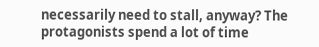necessarily need to stall, anyway? The protagonists spend a lot of time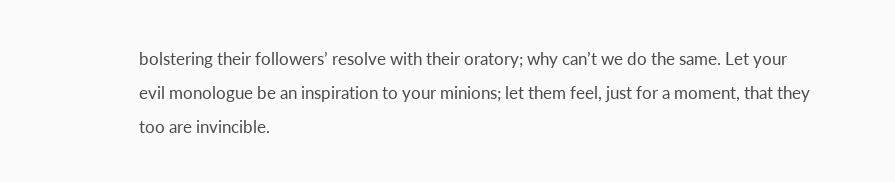bolstering their followers’ resolve with their oratory; why can’t we do the same. Let your evil monologue be an inspiration to your minions; let them feel, just for a moment, that they too are invincible.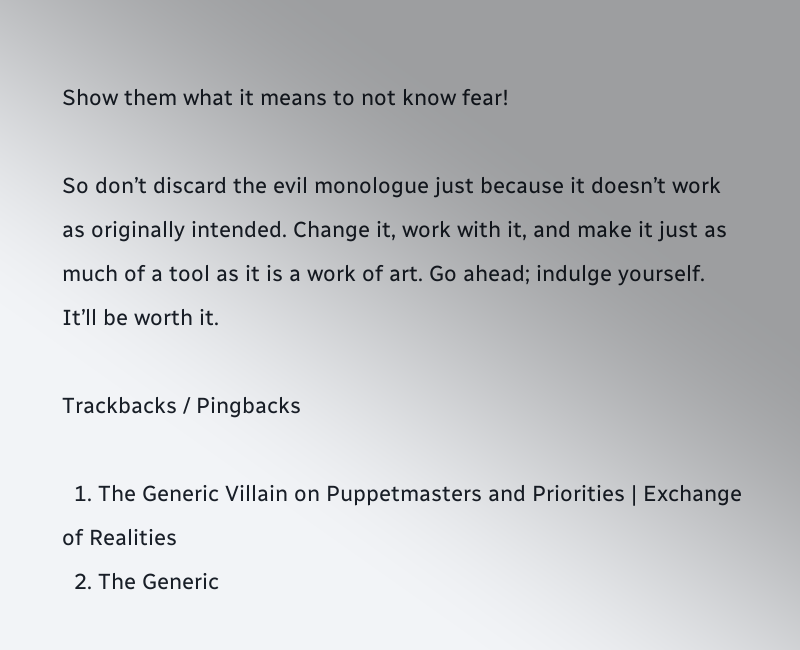Show them what it means to not know fear!

So don’t discard the evil monologue just because it doesn’t work as originally intended. Change it, work with it, and make it just as much of a tool as it is a work of art. Go ahead; indulge yourself. It’ll be worth it.

Trackbacks / Pingbacks

  1. The Generic Villain on Puppetmasters and Priorities | Exchange of Realities
  2. The Generic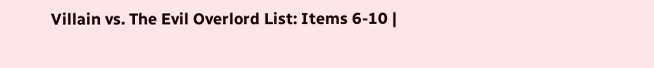Villain vs. The Evil Overlord List: Items 6-10 |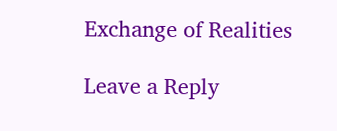Exchange of Realities

Leave a Reply